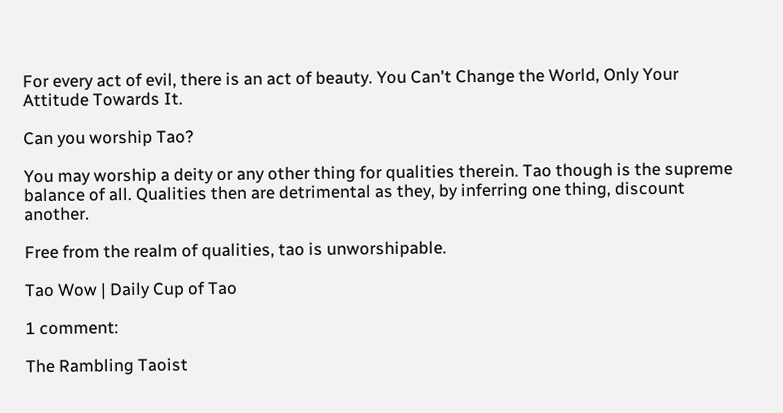For every act of evil, there is an act of beauty. You Can't Change the World, Only Your Attitude Towards It.

Can you worship Tao?

You may worship a deity or any other thing for qualities therein. Tao though is the supreme balance of all. Qualities then are detrimental as they, by inferring one thing, discount another.

Free from the realm of qualities, tao is unworshipable.

Tao Wow | Daily Cup of Tao

1 comment:

The Rambling Taoist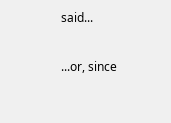said...

...or, since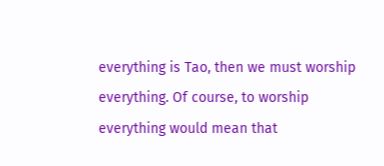everything is Tao, then we must worship everything. Of course, to worship everything would mean that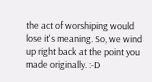the act of worshiping would lose it's meaning. So, we wind up right back at the point you made originally. :-D